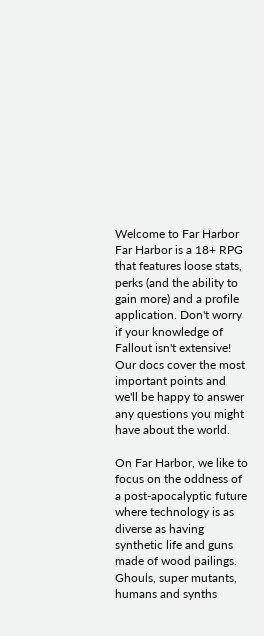Welcome to Far Harbor
Far Harbor is a 18+ RPG that features loose stats, perks (and the ability to gain more) and a profile application. Don't worry if your knowledge of Fallout isn't extensive! Our docs cover the most important points and we'll be happy to answer any questions you might have about the world.

On Far Harbor, we like to focus on the oddness of a post-apocalyptic future where technology is as diverse as having synthetic life and guns made of wood pailings. Ghouls, super mutants, humans and synths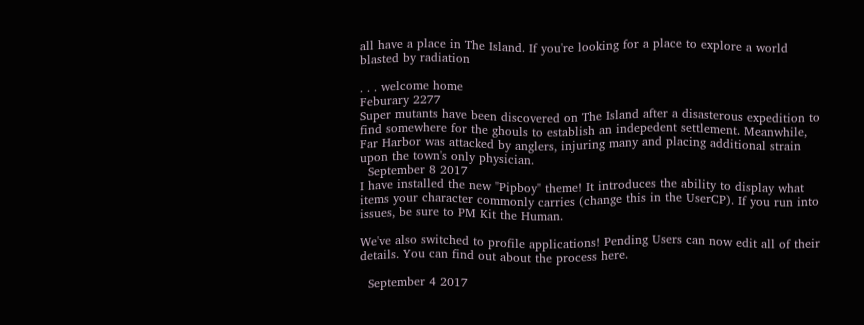all have a place in The Island. If you're looking for a place to explore a world blasted by radiation

. . . welcome home
Feburary 2277
Super mutants have been discovered on The Island after a disasterous expedition to find somewhere for the ghouls to establish an indepedent settlement. Meanwhile, Far Harbor was attacked by anglers, injuring many and placing additional strain upon the town's only physician.
  September 8 2017
I have installed the new "Pipboy" theme! It introduces the ability to display what items your character commonly carries (change this in the UserCP). If you run into issues, be sure to PM Kit the Human.

We've also switched to profile applications! Pending Users can now edit all of their details. You can find out about the process here.

  September 4 2017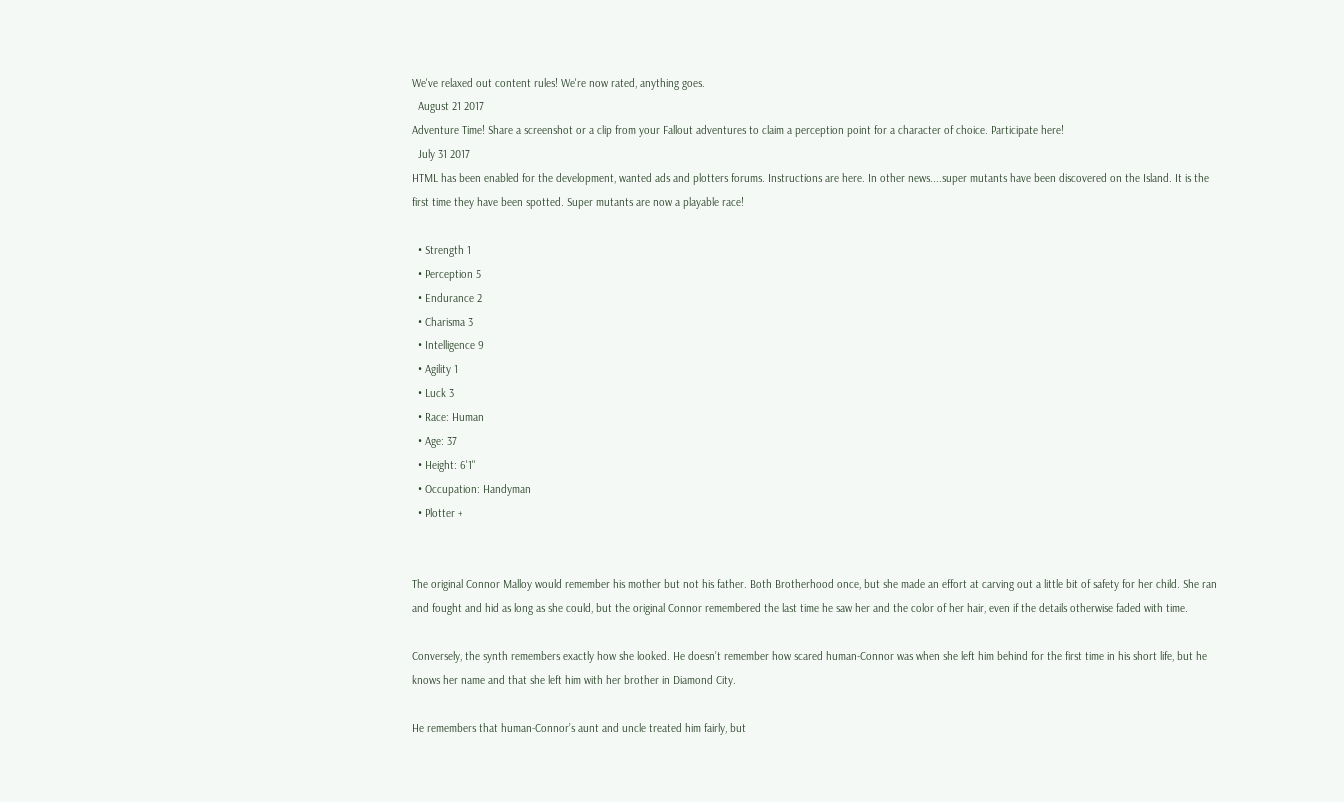We've relaxed out content rules! We're now rated, anything goes.
  August 21 2017
Adventure Time! Share a screenshot or a clip from your Fallout adventures to claim a perception point for a character of choice. Participate here!
  July 31 2017
HTML has been enabled for the development, wanted ads and plotters forums. Instructions are here. In other news....super mutants have been discovered on the Island. It is the first time they have been spotted. Super mutants are now a playable race!

  • Strength 1
  • Perception 5
  • Endurance 2
  • Charisma 3
  • Intelligence 9
  • Agility 1
  • Luck 3
  • Race: Human
  • Age: 37
  • Height: 6'1"
  • Occupation: Handyman
  • Plotter +


The original Connor Malloy would remember his mother but not his father. Both Brotherhood once, but she made an effort at carving out a little bit of safety for her child. She ran and fought and hid as long as she could, but the original Connor remembered the last time he saw her and the color of her hair, even if the details otherwise faded with time.

Conversely, the synth remembers exactly how she looked. He doesn’t remember how scared human-Connor was when she left him behind for the first time in his short life, but he knows her name and that she left him with her brother in Diamond City.

He remembers that human-Connor’s aunt and uncle treated him fairly, but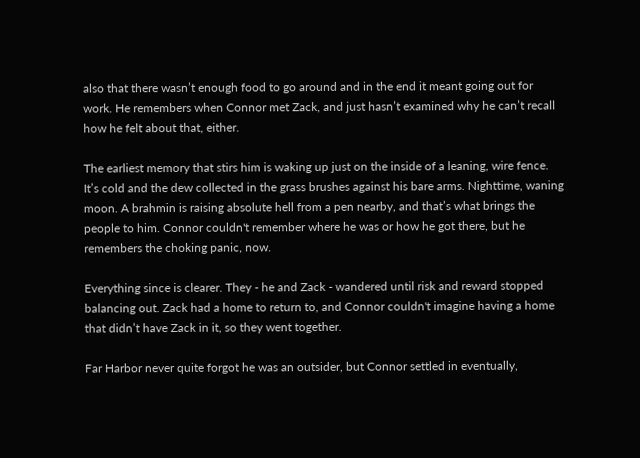also that there wasn’t enough food to go around and in the end it meant going out for work. He remembers when Connor met Zack, and just hasn’t examined why he can’t recall how he felt about that, either.

The earliest memory that stirs him is waking up just on the inside of a leaning, wire fence. It’s cold and the dew collected in the grass brushes against his bare arms. Nighttime, waning moon. A brahmin is raising absolute hell from a pen nearby, and that’s what brings the people to him. Connor couldn't remember where he was or how he got there, but he remembers the choking panic, now.

Everything since is clearer. They - he and Zack - wandered until risk and reward stopped balancing out. Zack had a home to return to, and Connor couldn't imagine having a home that didn’t have Zack in it, so they went together.

Far Harbor never quite forgot he was an outsider, but Connor settled in eventually,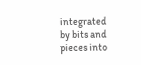integrated by bits and pieces into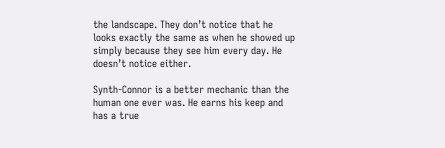the landscape. They don’t notice that he looks exactly the same as when he showed up simply because they see him every day. He doesn’t notice either.

Synth-Connor is a better mechanic than the human one ever was. He earns his keep and has a true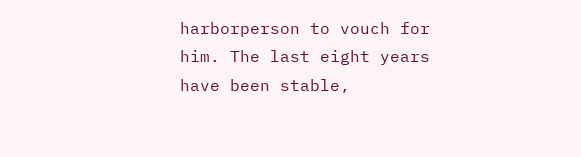harborperson to vouch for him. The last eight years have been stable,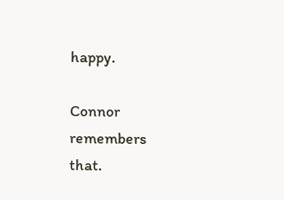happy.

Connor remembers that.